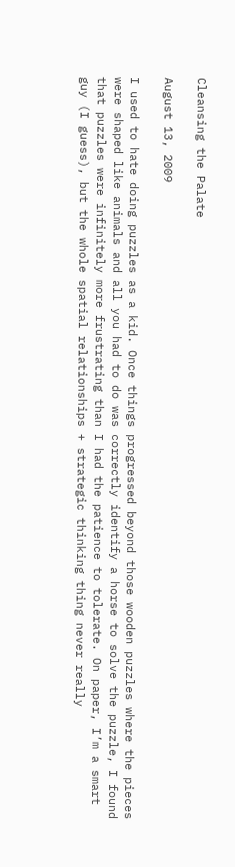Cleansing the Palate

August 13, 2009

I used to hate doing puzzles as a kid. Once things progressed beyond those wooden puzzles where the pieces were shaped like animals and all you had to do was correctly identify a horse to solve the puzzle, I found that puzzles were infinitely more frustrating than I had the patience to tolerate. On paper, I’m a smart guy (I guess), but the whole spatial relationships + strategic thinking thing never really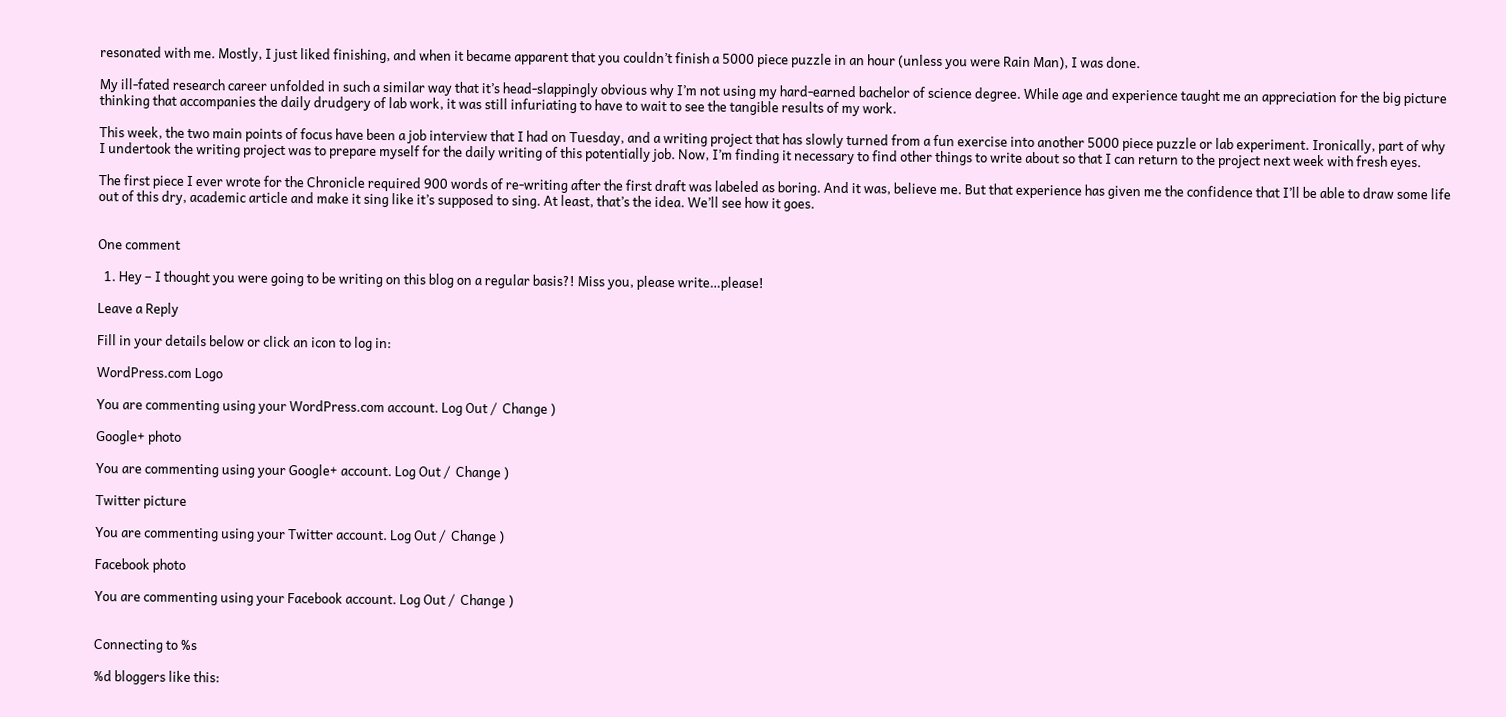resonated with me. Mostly, I just liked finishing, and when it became apparent that you couldn’t finish a 5000 piece puzzle in an hour (unless you were Rain Man), I was done.

My ill-fated research career unfolded in such a similar way that it’s head-slappingly obvious why I’m not using my hard-earned bachelor of science degree. While age and experience taught me an appreciation for the big picture thinking that accompanies the daily drudgery of lab work, it was still infuriating to have to wait to see the tangible results of my work.

This week, the two main points of focus have been a job interview that I had on Tuesday, and a writing project that has slowly turned from a fun exercise into another 5000 piece puzzle or lab experiment. Ironically, part of why I undertook the writing project was to prepare myself for the daily writing of this potentially job. Now, I’m finding it necessary to find other things to write about so that I can return to the project next week with fresh eyes.

The first piece I ever wrote for the Chronicle required 900 words of re-writing after the first draft was labeled as boring. And it was, believe me. But that experience has given me the confidence that I’ll be able to draw some life out of this dry, academic article and make it sing like it’s supposed to sing. At least, that’s the idea. We’ll see how it goes.


One comment

  1. Hey – I thought you were going to be writing on this blog on a regular basis?! Miss you, please write…please!

Leave a Reply

Fill in your details below or click an icon to log in:

WordPress.com Logo

You are commenting using your WordPress.com account. Log Out /  Change )

Google+ photo

You are commenting using your Google+ account. Log Out /  Change )

Twitter picture

You are commenting using your Twitter account. Log Out /  Change )

Facebook photo

You are commenting using your Facebook account. Log Out /  Change )


Connecting to %s

%d bloggers like this: